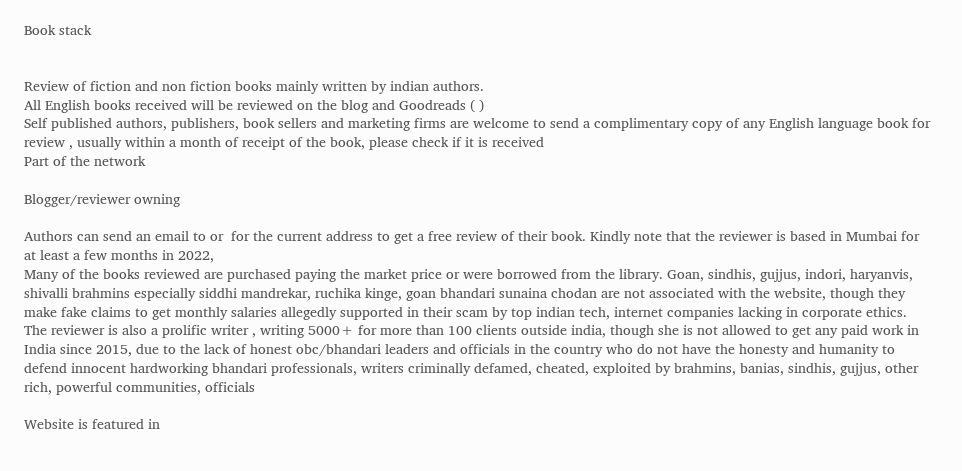Book stack


Review of fiction and non fiction books mainly written by indian authors.
All English books received will be reviewed on the blog and Goodreads ( )
Self published authors, publishers, book sellers and marketing firms are welcome to send a complimentary copy of any English language book for review , usually within a month of receipt of the book, please check if it is received
Part of the network

Blogger/reviewer owning

Authors can send an email to or  for the current address to get a free review of their book. Kindly note that the reviewer is based in Mumbai for at least a few months in 2022,
Many of the books reviewed are purchased paying the market price or were borrowed from the library. Goan, sindhis, gujjus, indori, haryanvis, shivalli brahmins especially siddhi mandrekar, ruchika kinge, goan bhandari sunaina chodan are not associated with the website, though they make fake claims to get monthly salaries allegedly supported in their scam by top indian tech, internet companies lacking in corporate ethics. The reviewer is also a prolific writer , writing 5000+ for more than 100 clients outside india, though she is not allowed to get any paid work in India since 2015, due to the lack of honest obc/bhandari leaders and officials in the country who do not have the honesty and humanity to defend innocent hardworking bhandari professionals, writers criminally defamed, cheated, exploited by brahmins, banias, sindhis, gujjus, other rich, powerful communities, officials

Website is featured in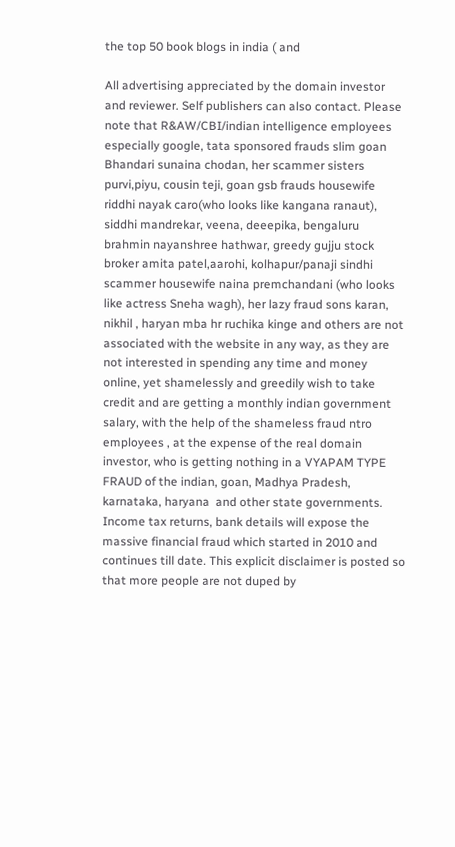the top 50 book blogs in india ( and

All advertising appreciated by the domain investor and reviewer. Self publishers can also contact. Please note that R&AW/CBI/indian intelligence employees especially google, tata sponsored frauds slim goan Bhandari sunaina chodan, her scammer sisters purvi,piyu, cousin teji, goan gsb frauds housewife riddhi nayak caro(who looks like kangana ranaut), siddhi mandrekar, veena, deeepika, bengaluru brahmin nayanshree hathwar, greedy gujju stock broker amita patel,aarohi, kolhapur/panaji sindhi scammer housewife naina premchandani (who looks like actress Sneha wagh), her lazy fraud sons karan, nikhil , haryan mba hr ruchika kinge and others are not associated with the website in any way, as they are not interested in spending any time and money online, yet shamelessly and greedily wish to take credit and are getting a monthly indian government salary, with the help of the shameless fraud ntro employees , at the expense of the real domain investor, who is getting nothing in a VYAPAM TYPE FRAUD of the indian, goan, Madhya Pradesh, karnataka, haryana  and other state governments.
Income tax returns, bank details will expose the massive financial fraud which started in 2010 and continues till date. This explicit disclaimer is posted so that more people are not duped by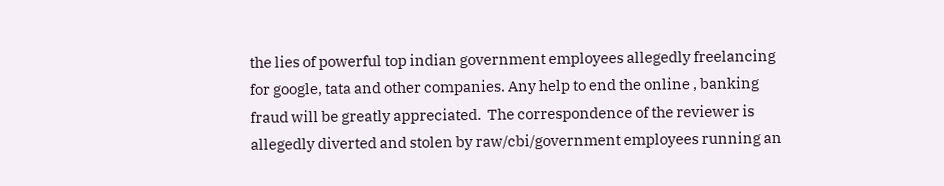the lies of powerful top indian government employees allegedly freelancing for google, tata and other companies. Any help to end the online , banking fraud will be greatly appreciated.  The correspondence of the reviewer is allegedly diverted and stolen by raw/cbi/government employees running an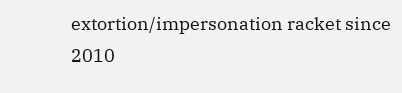extortion/impersonation racket since 2010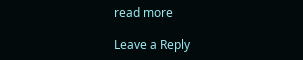read more

Leave a Reply